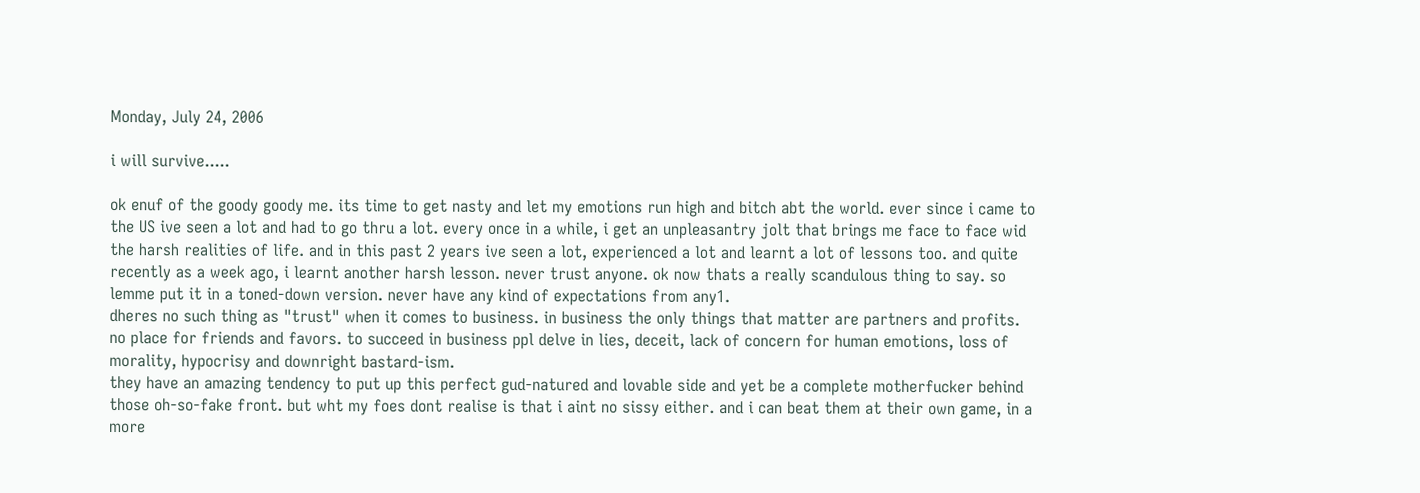Monday, July 24, 2006

i will survive.....

ok enuf of the goody goody me. its time to get nasty and let my emotions run high and bitch abt the world. ever since i came to the US ive seen a lot and had to go thru a lot. every once in a while, i get an unpleasantry jolt that brings me face to face wid the harsh realities of life. and in this past 2 years ive seen a lot, experienced a lot and learnt a lot of lessons too. and quite recently as a week ago, i learnt another harsh lesson. never trust anyone. ok now thats a really scandulous thing to say. so lemme put it in a toned-down version. never have any kind of expectations from any1.
dheres no such thing as "trust" when it comes to business. in business the only things that matter are partners and profits. no place for friends and favors. to succeed in business ppl delve in lies, deceit, lack of concern for human emotions, loss of morality, hypocrisy and downright bastard-ism.
they have an amazing tendency to put up this perfect gud-natured and lovable side and yet be a complete motherfucker behind those oh-so-fake front. but wht my foes dont realise is that i aint no sissy either. and i can beat them at their own game, in a more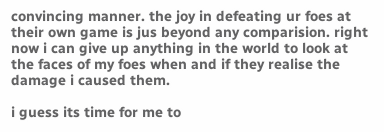convincing manner. the joy in defeating ur foes at their own game is jus beyond any comparision. right now i can give up anything in the world to look at the faces of my foes when and if they realise the damage i caused them.

i guess its time for me to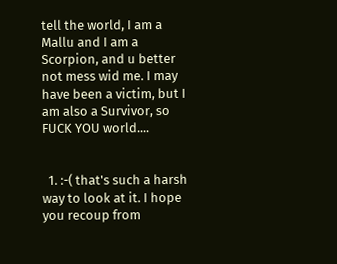tell the world, I am a Mallu and I am a Scorpion, and u better not mess wid me. I may have been a victim, but I am also a Survivor, so FUCK YOU world....


  1. :-( that's such a harsh way to look at it. I hope you recoup from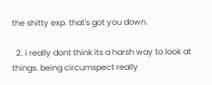the shitty exp. that's got you down.

  2. i really dont think its a harsh way to look at things. being circumspect really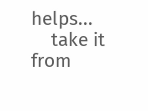helps...
    take it from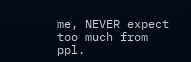me, NEVER expect too much from ppl.